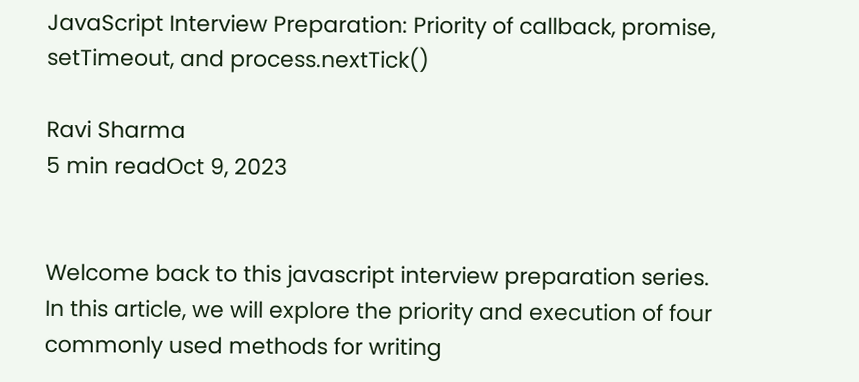JavaScript Interview Preparation: Priority of callback, promise, setTimeout, and process.nextTick()

Ravi Sharma
5 min readOct 9, 2023


Welcome back to this javascript interview preparation series. In this article, we will explore the priority and execution of four commonly used methods for writing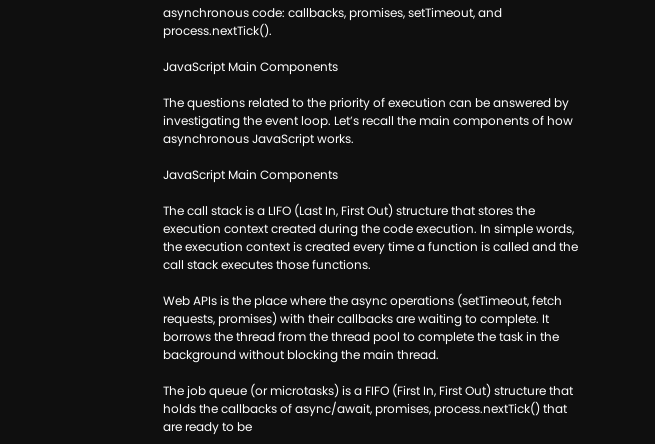asynchronous code: callbacks, promises, setTimeout, and process.nextTick().

JavaScript Main Components

The questions related to the priority of execution can be answered by investigating the event loop. Let’s recall the main components of how asynchronous JavaScript works.

JavaScript Main Components

The call stack is a LIFO (Last In, First Out) structure that stores the execution context created during the code execution. In simple words, the execution context is created every time a function is called and the call stack executes those functions.

Web APIs is the place where the async operations (setTimeout, fetch requests, promises) with their callbacks are waiting to complete. It borrows the thread from the thread pool to complete the task in the background without blocking the main thread.

The job queue (or microtasks) is a FIFO (First In, First Out) structure that holds the callbacks of async/await, promises, process.nextTick() that are ready to be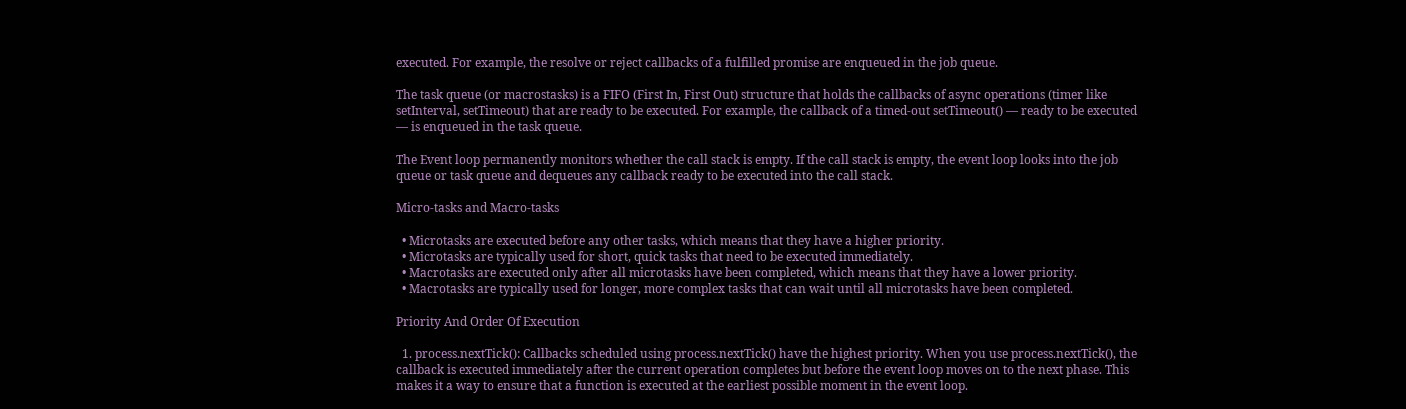executed. For example, the resolve or reject callbacks of a fulfilled promise are enqueued in the job queue.

The task queue (or macrostasks) is a FIFO (First In, First Out) structure that holds the callbacks of async operations (timer like setInterval, setTimeout) that are ready to be executed. For example, the callback of a timed-out setTimeout() — ready to be executed — is enqueued in the task queue.

The Event loop permanently monitors whether the call stack is empty. If the call stack is empty, the event loop looks into the job queue or task queue and dequeues any callback ready to be executed into the call stack.

Micro-tasks and Macro-tasks

  • Microtasks are executed before any other tasks, which means that they have a higher priority.
  • Microtasks are typically used for short, quick tasks that need to be executed immediately.
  • Macrotasks are executed only after all microtasks have been completed, which means that they have a lower priority.
  • Macrotasks are typically used for longer, more complex tasks that can wait until all microtasks have been completed.

Priority And Order Of Execution

  1. process.nextTick(): Callbacks scheduled using process.nextTick() have the highest priority. When you use process.nextTick(), the callback is executed immediately after the current operation completes but before the event loop moves on to the next phase. This makes it a way to ensure that a function is executed at the earliest possible moment in the event loop.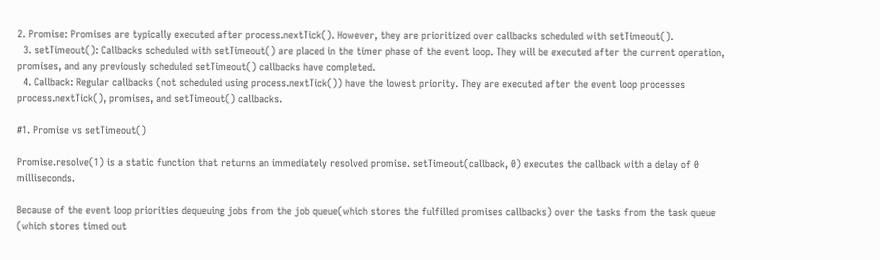2. Promise: Promises are typically executed after process.nextTick(). However, they are prioritized over callbacks scheduled with setTimeout().
  3. setTimeout(): Callbacks scheduled with setTimeout() are placed in the timer phase of the event loop. They will be executed after the current operation, promises, and any previously scheduled setTimeout() callbacks have completed.
  4. Callback: Regular callbacks (not scheduled using process.nextTick()) have the lowest priority. They are executed after the event loop processes process.nextTick(), promises, and setTimeout() callbacks.

#1. Promise vs setTimeout()

Promise.resolve(1) is a static function that returns an immediately resolved promise. setTimeout(callback, 0) executes the callback with a delay of 0 milliseconds.

Because of the event loop priorities dequeuing jobs from the job queue(which stores the fulfilled promises callbacks) over the tasks from the task queue (which stores timed out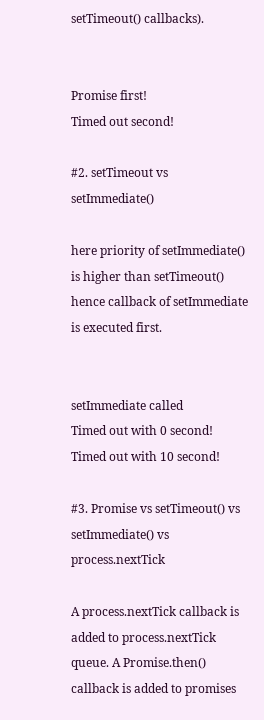setTimeout() callbacks).


Promise first!
Timed out second!

#2. setTimeout vs setImmediate()

here priority of setImmediate() is higher than setTimeout() hence callback of setImmediate is executed first.


setImmediate called
Timed out with 0 second!
Timed out with 10 second!

#3. Promise vs setTimeout() vs setImmediate() vs process.nextTick

A process.nextTick callback is added to process.nextTick queue. A Promise.then() callback is added to promises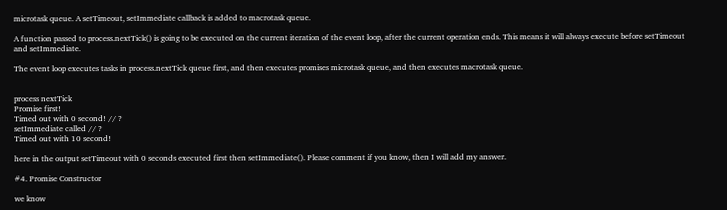microtask queue. A setTimeout, setImmediate callback is added to macrotask queue.

A function passed to process.nextTick() is going to be executed on the current iteration of the event loop, after the current operation ends. This means it will always execute before setTimeout and setImmediate.

The event loop executes tasks in process.nextTick queue first, and then executes promises microtask queue, and then executes macrotask queue.


process nextTick
Promise first!
Timed out with 0 second! // ?
setImmediate called // ?
Timed out with 10 second!

here in the output setTimeout with 0 seconds executed first then setImmediate(). Please comment if you know, then I will add my answer.

#4. Promise Constructor

we know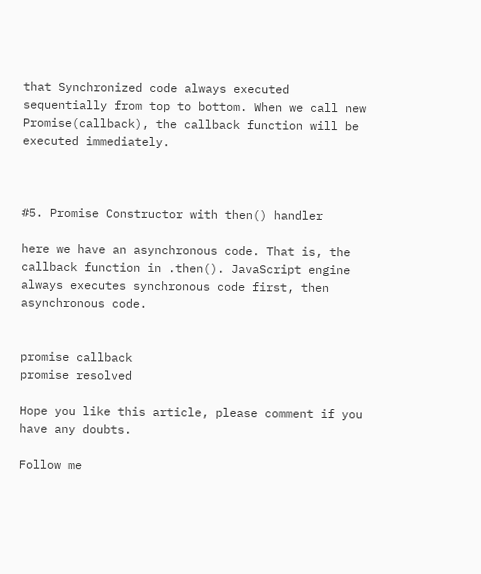that Synchronized code always executed sequentially from top to bottom. When we call new Promise(callback), the callback function will be executed immediately.



#5. Promise Constructor with then() handler

here we have an asynchronous code. That is, the callback function in .then(). JavaScript engine always executes synchronous code first, then asynchronous code.


promise callback
promise resolved

Hope you like this article, please comment if you have any doubts.

Follow me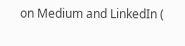on Medium and LinkedIn (